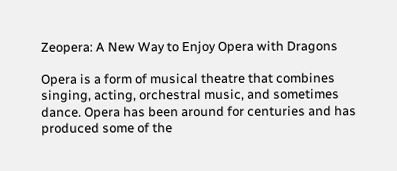Zeopera: A New Way to Enjoy Opera with Dragons

Opera is a form of musical theatre that combines singing, acting, orchestral music, and sometimes dance. Opera has been around for centuries and has produced some of the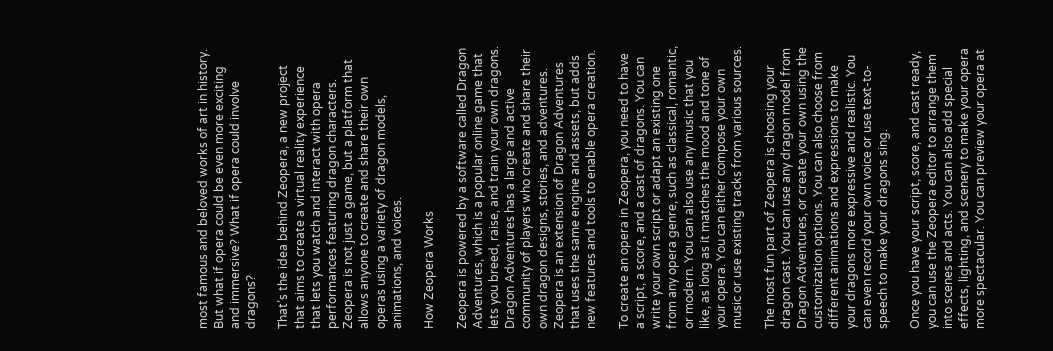most famous and beloved works of art in history. But what if opera could be even more exciting and immersive? What if opera could involve dragons?

That’s the idea behind Zeopera, a new project that aims to create a virtual reality experience that lets you watch and interact with opera performances featuring dragon characters. Zeopera is not just a game, but a platform that allows anyone to create and share their own operas using a variety of dragon models, animations, and voices.

How Zeopera Works

Zeopera is powered by a software called Dragon Adventures, which is a popular online game that lets you breed, raise, and train your own dragons. Dragon Adventures has a large and active community of players who create and share their own dragon designs, stories, and adventures. Zeopera is an extension of Dragon Adventures that uses the same engine and assets, but adds new features and tools to enable opera creation.

To create an opera in Zeopera, you need to have a script, a score, and a cast of dragons. You can write your own script or adapt an existing one from any opera genre, such as classical, romantic, or modern. You can also use any music that you like, as long as it matches the mood and tone of your opera. You can either compose your own music or use existing tracks from various sources.

The most fun part of Zeopera is choosing your dragon cast. You can use any dragon model from Dragon Adventures, or create your own using the customization options. You can also choose from different animations and expressions to make your dragons more expressive and realistic. You can even record your own voice or use text-to-speech to make your dragons sing.

Once you have your script, score, and cast ready, you can use the Zeopera editor to arrange them into scenes and acts. You can also add special effects, lighting, and scenery to make your opera more spectacular. You can preview your opera at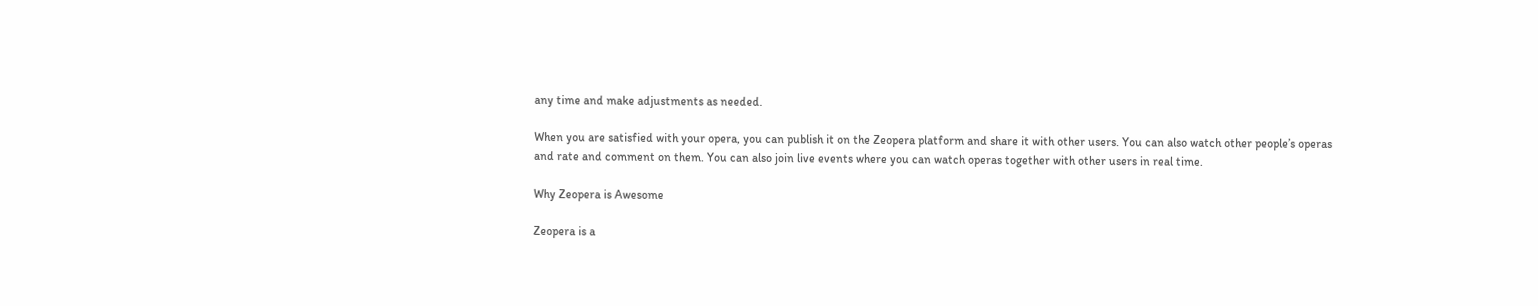any time and make adjustments as needed.

When you are satisfied with your opera, you can publish it on the Zeopera platform and share it with other users. You can also watch other people’s operas and rate and comment on them. You can also join live events where you can watch operas together with other users in real time.

Why Zeopera is Awesome

Zeopera is a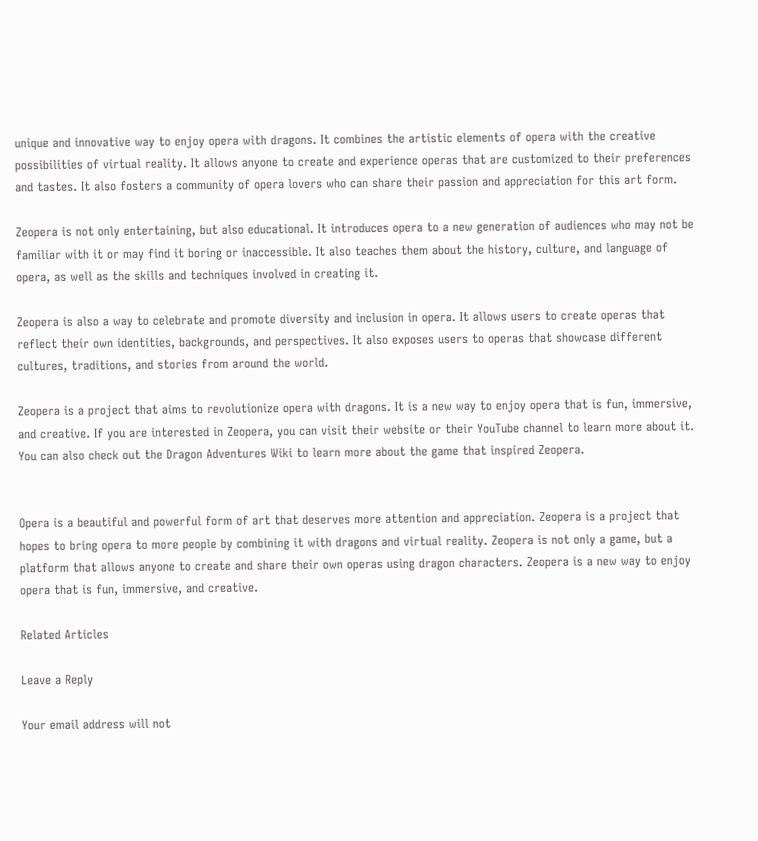unique and innovative way to enjoy opera with dragons. It combines the artistic elements of opera with the creative possibilities of virtual reality. It allows anyone to create and experience operas that are customized to their preferences and tastes. It also fosters a community of opera lovers who can share their passion and appreciation for this art form.

Zeopera is not only entertaining, but also educational. It introduces opera to a new generation of audiences who may not be familiar with it or may find it boring or inaccessible. It also teaches them about the history, culture, and language of opera, as well as the skills and techniques involved in creating it.

Zeopera is also a way to celebrate and promote diversity and inclusion in opera. It allows users to create operas that reflect their own identities, backgrounds, and perspectives. It also exposes users to operas that showcase different cultures, traditions, and stories from around the world.

Zeopera is a project that aims to revolutionize opera with dragons. It is a new way to enjoy opera that is fun, immersive, and creative. If you are interested in Zeopera, you can visit their website or their YouTube channel to learn more about it. You can also check out the Dragon Adventures Wiki to learn more about the game that inspired Zeopera.


Opera is a beautiful and powerful form of art that deserves more attention and appreciation. Zeopera is a project that hopes to bring opera to more people by combining it with dragons and virtual reality. Zeopera is not only a game, but a platform that allows anyone to create and share their own operas using dragon characters. Zeopera is a new way to enjoy opera that is fun, immersive, and creative.

Related Articles

Leave a Reply

Your email address will not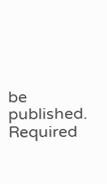be published. Required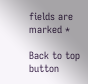fields are marked *

Back to top button